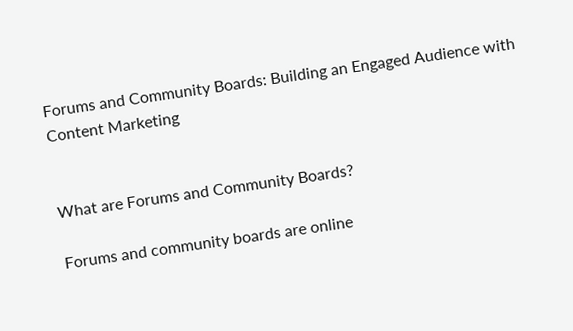Forums and Community Boards: Building an Engaged Audience with Content Marketing


What are Forums and Community Boards?

Forums and community boards are online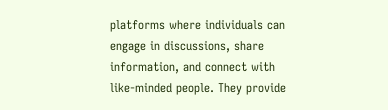platforms where individuals can engage in discussions, share information, and connect with like-minded people. They provide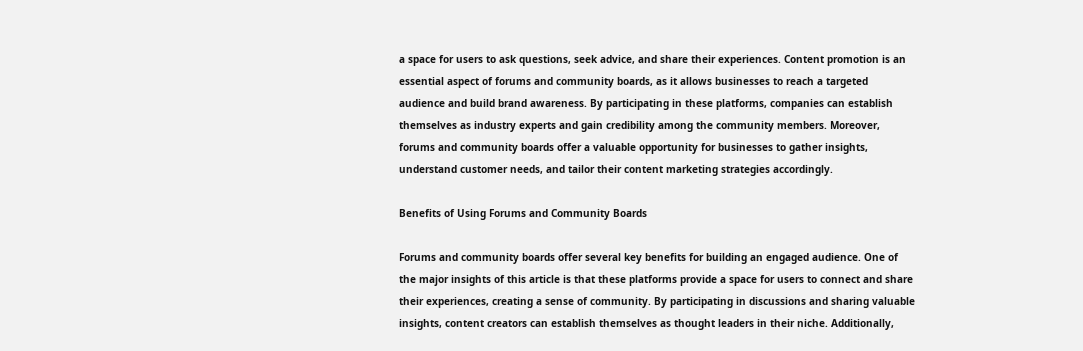a space for users to ask questions, seek advice, and share their experiences. Content promotion is an essential aspect of forums and community boards, as it allows businesses to reach a targeted audience and build brand awareness. By participating in these platforms, companies can establish themselves as industry experts and gain credibility among the community members. Moreover, forums and community boards offer a valuable opportunity for businesses to gather insights, understand customer needs, and tailor their content marketing strategies accordingly.

Benefits of Using Forums and Community Boards

Forums and community boards offer several key benefits for building an engaged audience. One of the major insights of this article is that these platforms provide a space for users to connect and share their experiences, creating a sense of community. By participating in discussions and sharing valuable insights, content creators can establish themselves as thought leaders in their niche. Additionally,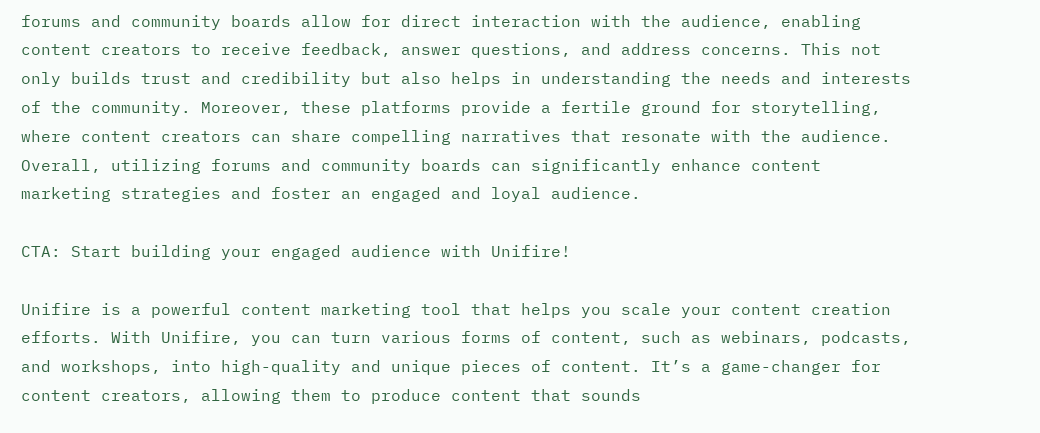forums and community boards allow for direct interaction with the audience, enabling content creators to receive feedback, answer questions, and address concerns. This not only builds trust and credibility but also helps in understanding the needs and interests of the community. Moreover, these platforms provide a fertile ground for storytelling, where content creators can share compelling narratives that resonate with the audience. Overall, utilizing forums and community boards can significantly enhance content marketing strategies and foster an engaged and loyal audience.

CTA: Start building your engaged audience with Unifire!

Unifire is a powerful content marketing tool that helps you scale your content creation efforts. With Unifire, you can turn various forms of content, such as webinars, podcasts, and workshops, into high-quality and unique pieces of content. It’s a game-changer for content creators, allowing them to produce content that sounds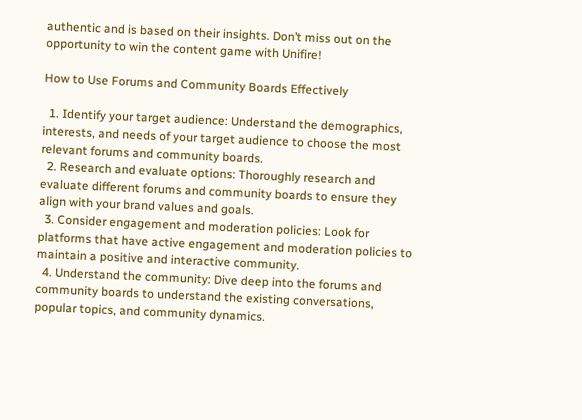authentic and is based on their insights. Don’t miss out on the opportunity to win the content game with Unifire!

How to Use Forums and Community Boards Effectively

  1. Identify your target audience: Understand the demographics, interests, and needs of your target audience to choose the most relevant forums and community boards.
  2. Research and evaluate options: Thoroughly research and evaluate different forums and community boards to ensure they align with your brand values and goals.
  3. Consider engagement and moderation policies: Look for platforms that have active engagement and moderation policies to maintain a positive and interactive community.
  4. Understand the community: Dive deep into the forums and community boards to understand the existing conversations, popular topics, and community dynamics.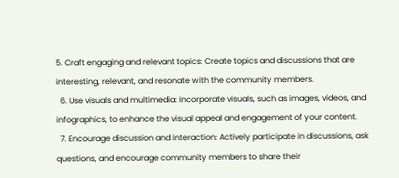5. Craft engaging and relevant topics: Create topics and discussions that are interesting, relevant, and resonate with the community members.
  6. Use visuals and multimedia: Incorporate visuals, such as images, videos, and infographics, to enhance the visual appeal and engagement of your content.
  7. Encourage discussion and interaction: Actively participate in discussions, ask questions, and encourage community members to share their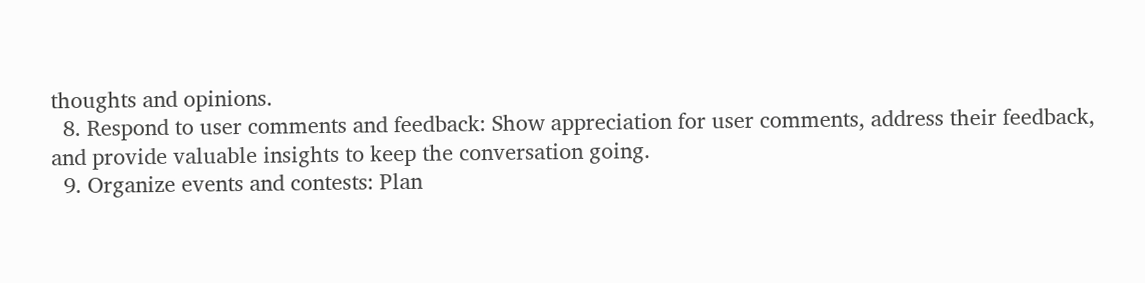thoughts and opinions.
  8. Respond to user comments and feedback: Show appreciation for user comments, address their feedback, and provide valuable insights to keep the conversation going.
  9. Organize events and contests: Plan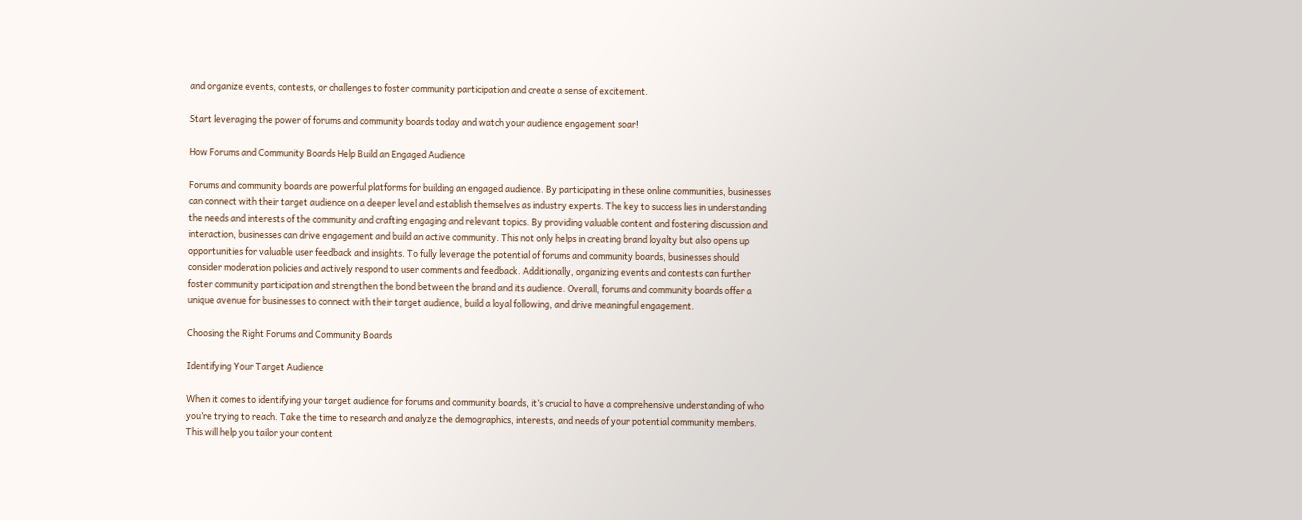and organize events, contests, or challenges to foster community participation and create a sense of excitement.

Start leveraging the power of forums and community boards today and watch your audience engagement soar!

How Forums and Community Boards Help Build an Engaged Audience

Forums and community boards are powerful platforms for building an engaged audience. By participating in these online communities, businesses can connect with their target audience on a deeper level and establish themselves as industry experts. The key to success lies in understanding the needs and interests of the community and crafting engaging and relevant topics. By providing valuable content and fostering discussion and interaction, businesses can drive engagement and build an active community. This not only helps in creating brand loyalty but also opens up opportunities for valuable user feedback and insights. To fully leverage the potential of forums and community boards, businesses should consider moderation policies and actively respond to user comments and feedback. Additionally, organizing events and contests can further foster community participation and strengthen the bond between the brand and its audience. Overall, forums and community boards offer a unique avenue for businesses to connect with their target audience, build a loyal following, and drive meaningful engagement.

Choosing the Right Forums and Community Boards

Identifying Your Target Audience

When it comes to identifying your target audience for forums and community boards, it’s crucial to have a comprehensive understanding of who you’re trying to reach. Take the time to research and analyze the demographics, interests, and needs of your potential community members. This will help you tailor your content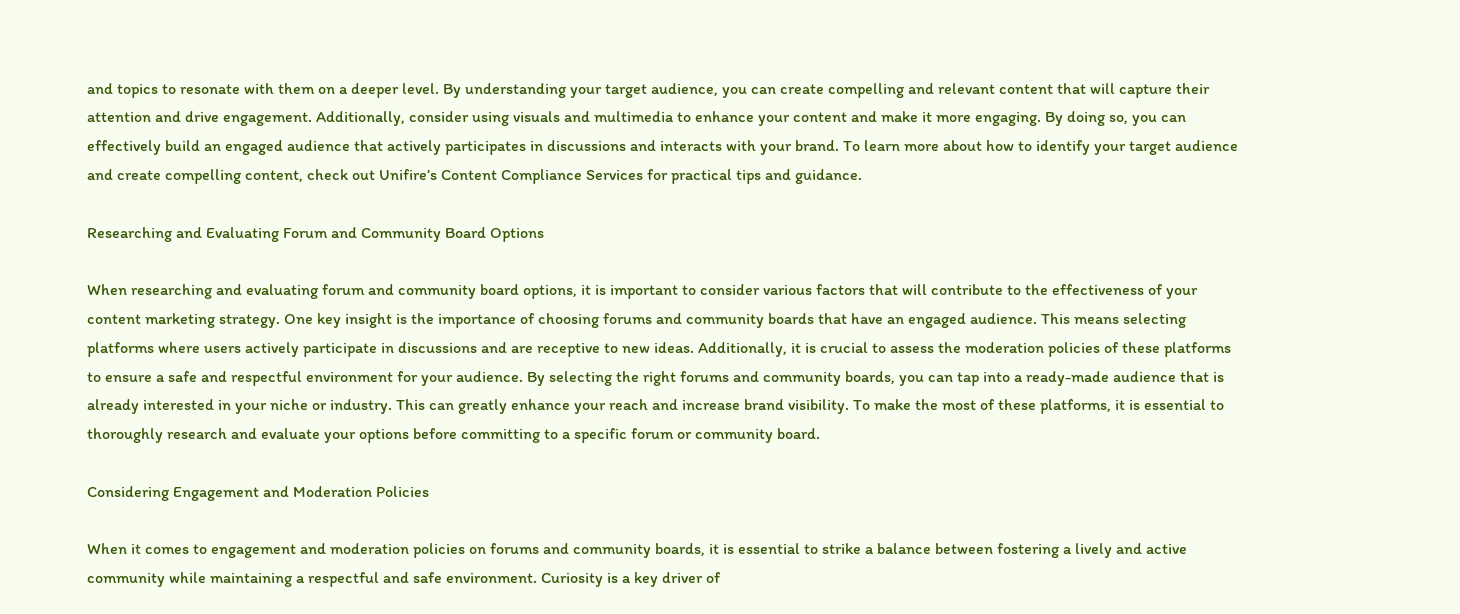and topics to resonate with them on a deeper level. By understanding your target audience, you can create compelling and relevant content that will capture their attention and drive engagement. Additionally, consider using visuals and multimedia to enhance your content and make it more engaging. By doing so, you can effectively build an engaged audience that actively participates in discussions and interacts with your brand. To learn more about how to identify your target audience and create compelling content, check out Unifire’s Content Compliance Services for practical tips and guidance.

Researching and Evaluating Forum and Community Board Options

When researching and evaluating forum and community board options, it is important to consider various factors that will contribute to the effectiveness of your content marketing strategy. One key insight is the importance of choosing forums and community boards that have an engaged audience. This means selecting platforms where users actively participate in discussions and are receptive to new ideas. Additionally, it is crucial to assess the moderation policies of these platforms to ensure a safe and respectful environment for your audience. By selecting the right forums and community boards, you can tap into a ready-made audience that is already interested in your niche or industry. This can greatly enhance your reach and increase brand visibility. To make the most of these platforms, it is essential to thoroughly research and evaluate your options before committing to a specific forum or community board.

Considering Engagement and Moderation Policies

When it comes to engagement and moderation policies on forums and community boards, it is essential to strike a balance between fostering a lively and active community while maintaining a respectful and safe environment. Curiosity is a key driver of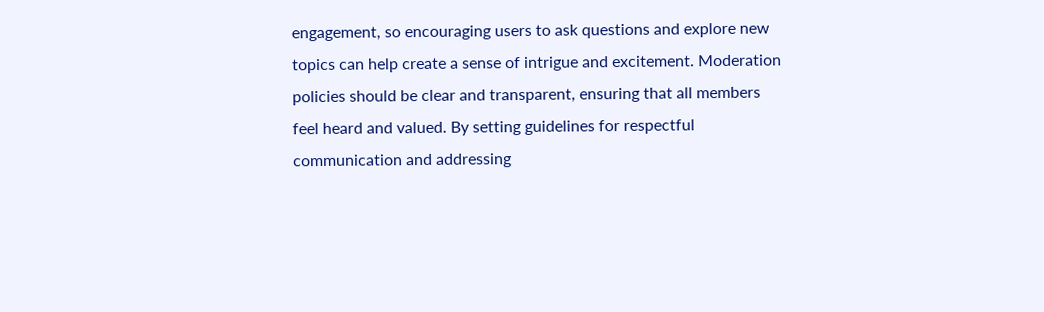engagement, so encouraging users to ask questions and explore new topics can help create a sense of intrigue and excitement. Moderation policies should be clear and transparent, ensuring that all members feel heard and valued. By setting guidelines for respectful communication and addressing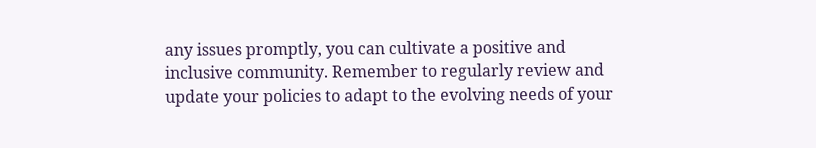any issues promptly, you can cultivate a positive and inclusive community. Remember to regularly review and update your policies to adapt to the evolving needs of your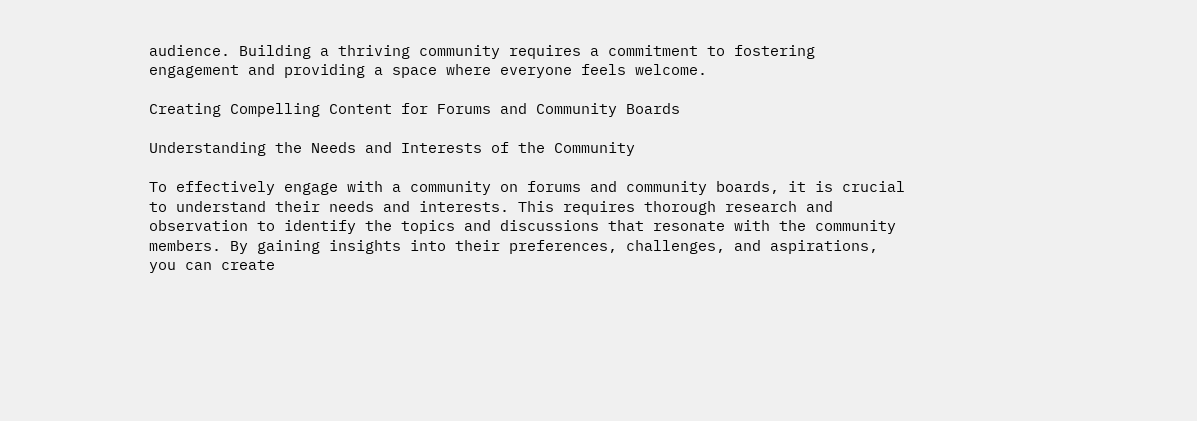audience. Building a thriving community requires a commitment to fostering engagement and providing a space where everyone feels welcome.

Creating Compelling Content for Forums and Community Boards

Understanding the Needs and Interests of the Community

To effectively engage with a community on forums and community boards, it is crucial to understand their needs and interests. This requires thorough research and observation to identify the topics and discussions that resonate with the community members. By gaining insights into their preferences, challenges, and aspirations, you can create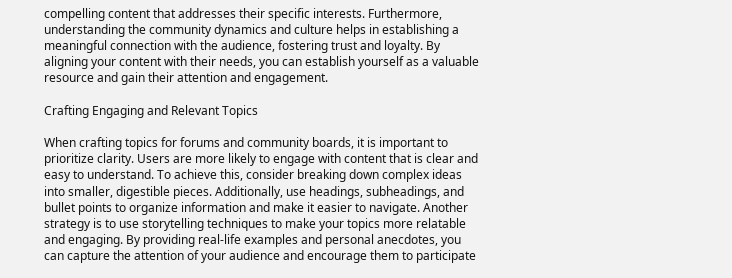compelling content that addresses their specific interests. Furthermore, understanding the community dynamics and culture helps in establishing a meaningful connection with the audience, fostering trust and loyalty. By aligning your content with their needs, you can establish yourself as a valuable resource and gain their attention and engagement.

Crafting Engaging and Relevant Topics

When crafting topics for forums and community boards, it is important to prioritize clarity. Users are more likely to engage with content that is clear and easy to understand. To achieve this, consider breaking down complex ideas into smaller, digestible pieces. Additionally, use headings, subheadings, and bullet points to organize information and make it easier to navigate. Another strategy is to use storytelling techniques to make your topics more relatable and engaging. By providing real-life examples and personal anecdotes, you can capture the attention of your audience and encourage them to participate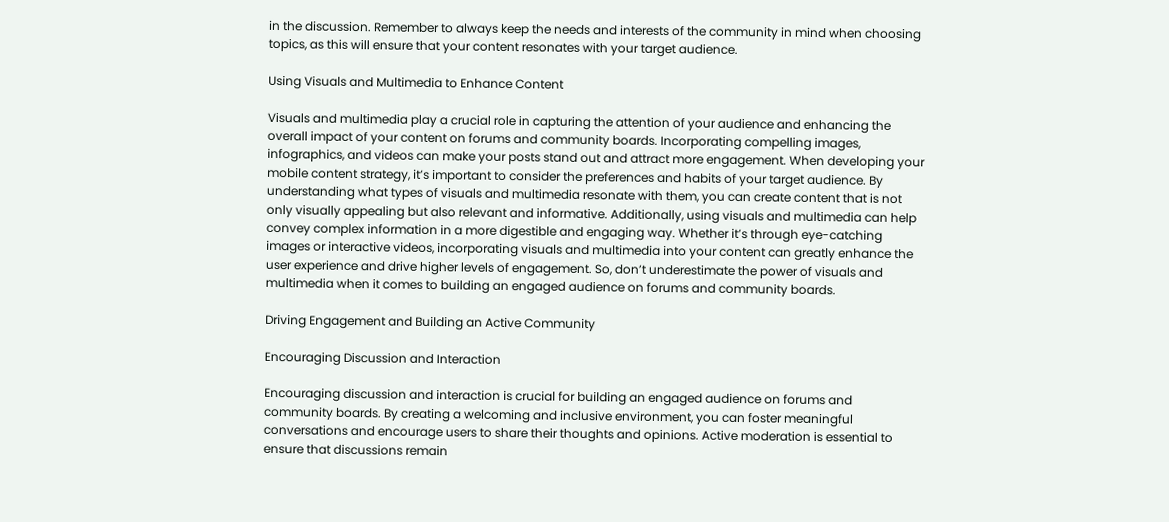in the discussion. Remember to always keep the needs and interests of the community in mind when choosing topics, as this will ensure that your content resonates with your target audience.

Using Visuals and Multimedia to Enhance Content

Visuals and multimedia play a crucial role in capturing the attention of your audience and enhancing the overall impact of your content on forums and community boards. Incorporating compelling images, infographics, and videos can make your posts stand out and attract more engagement. When developing your mobile content strategy, it’s important to consider the preferences and habits of your target audience. By understanding what types of visuals and multimedia resonate with them, you can create content that is not only visually appealing but also relevant and informative. Additionally, using visuals and multimedia can help convey complex information in a more digestible and engaging way. Whether it’s through eye-catching images or interactive videos, incorporating visuals and multimedia into your content can greatly enhance the user experience and drive higher levels of engagement. So, don’t underestimate the power of visuals and multimedia when it comes to building an engaged audience on forums and community boards.

Driving Engagement and Building an Active Community

Encouraging Discussion and Interaction

Encouraging discussion and interaction is crucial for building an engaged audience on forums and community boards. By creating a welcoming and inclusive environment, you can foster meaningful conversations and encourage users to share their thoughts and opinions. Active moderation is essential to ensure that discussions remain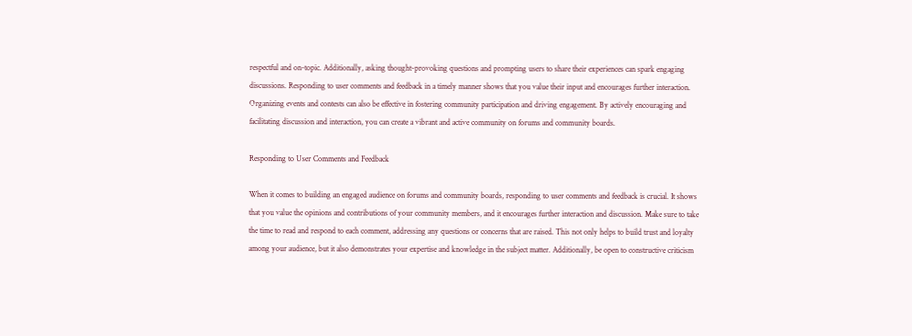respectful and on-topic. Additionally, asking thought-provoking questions and prompting users to share their experiences can spark engaging discussions. Responding to user comments and feedback in a timely manner shows that you value their input and encourages further interaction. Organizing events and contests can also be effective in fostering community participation and driving engagement. By actively encouraging and facilitating discussion and interaction, you can create a vibrant and active community on forums and community boards.

Responding to User Comments and Feedback

When it comes to building an engaged audience on forums and community boards, responding to user comments and feedback is crucial. It shows that you value the opinions and contributions of your community members, and it encourages further interaction and discussion. Make sure to take the time to read and respond to each comment, addressing any questions or concerns that are raised. This not only helps to build trust and loyalty among your audience, but it also demonstrates your expertise and knowledge in the subject matter. Additionally, be open to constructive criticism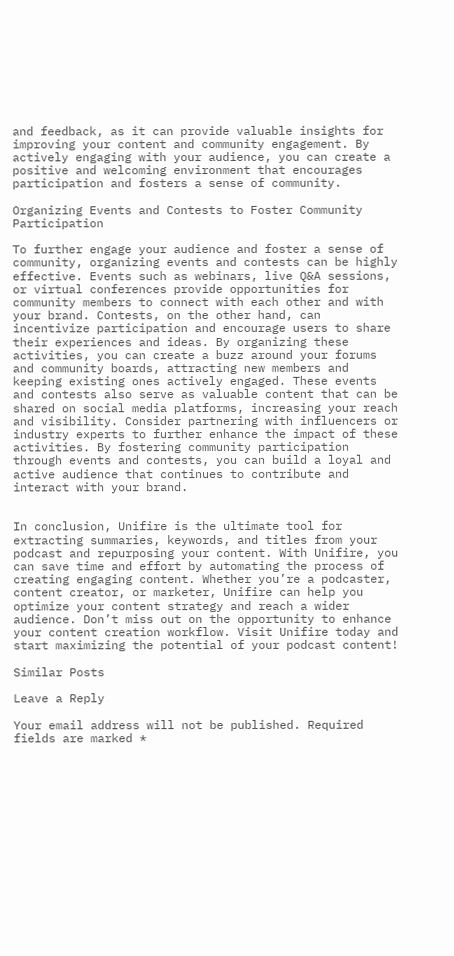and feedback, as it can provide valuable insights for improving your content and community engagement. By actively engaging with your audience, you can create a positive and welcoming environment that encourages participation and fosters a sense of community.

Organizing Events and Contests to Foster Community Participation

To further engage your audience and foster a sense of community, organizing events and contests can be highly effective. Events such as webinars, live Q&A sessions, or virtual conferences provide opportunities for community members to connect with each other and with your brand. Contests, on the other hand, can incentivize participation and encourage users to share their experiences and ideas. By organizing these activities, you can create a buzz around your forums and community boards, attracting new members and keeping existing ones actively engaged. These events and contests also serve as valuable content that can be shared on social media platforms, increasing your reach and visibility. Consider partnering with influencers or industry experts to further enhance the impact of these activities. By fostering community participation through events and contests, you can build a loyal and active audience that continues to contribute and interact with your brand.


In conclusion, Unifire is the ultimate tool for extracting summaries, keywords, and titles from your podcast and repurposing your content. With Unifire, you can save time and effort by automating the process of creating engaging content. Whether you’re a podcaster, content creator, or marketer, Unifire can help you optimize your content strategy and reach a wider audience. Don’t miss out on the opportunity to enhance your content creation workflow. Visit Unifire today and start maximizing the potential of your podcast content!

Similar Posts

Leave a Reply

Your email address will not be published. Required fields are marked *